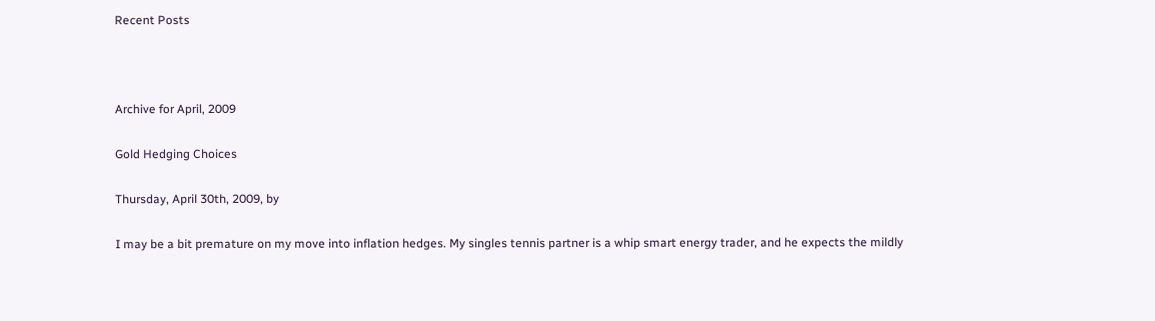Recent Posts



Archive for April, 2009

Gold Hedging Choices

Thursday, April 30th, 2009, by

I may be a bit premature on my move into inflation hedges. My singles tennis partner is a whip smart energy trader, and he expects the mildly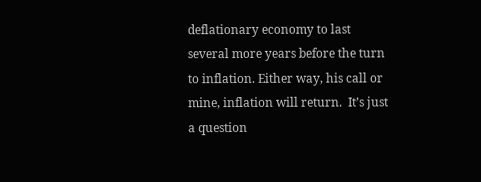deflationary economy to last several more years before the turn to inflation. Either way, his call or mine, inflation will return.  It’s just a question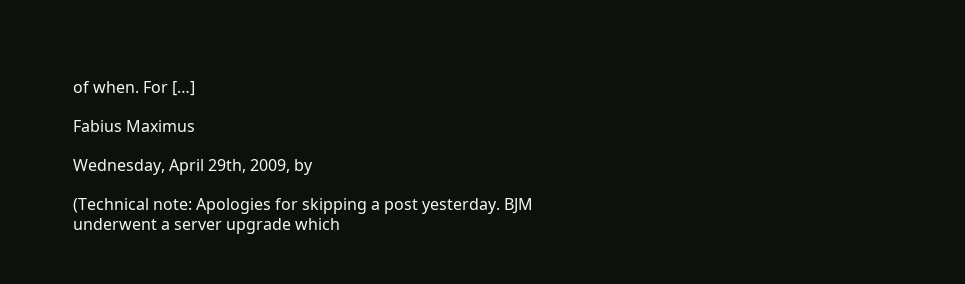of when. For […]

Fabius Maximus

Wednesday, April 29th, 2009, by

(Technical note: Apologies for skipping a post yesterday. BJM underwent a server upgrade which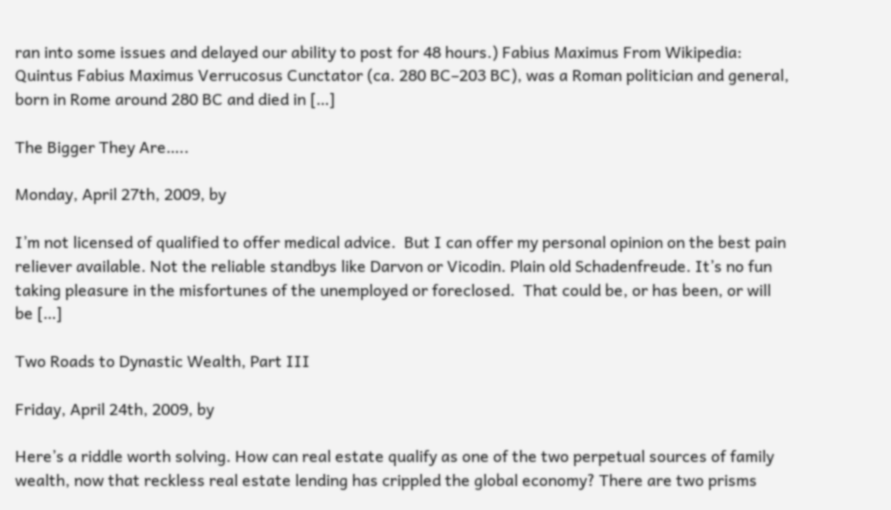ran into some issues and delayed our ability to post for 48 hours.) Fabius Maximus From Wikipedia: Quintus Fabius Maximus Verrucosus Cunctator (ca. 280 BC–203 BC), was a Roman politician and general, born in Rome around 280 BC and died in […]

The Bigger They Are…..

Monday, April 27th, 2009, by

I’m not licensed of qualified to offer medical advice.  But I can offer my personal opinion on the best pain reliever available. Not the reliable standbys like Darvon or Vicodin. Plain old Schadenfreude. It’s no fun taking pleasure in the misfortunes of the unemployed or foreclosed.  That could be, or has been, or will be […]

Two Roads to Dynastic Wealth, Part III

Friday, April 24th, 2009, by

Here’s a riddle worth solving. How can real estate qualify as one of the two perpetual sources of family wealth, now that reckless real estate lending has crippled the global economy? There are two prisms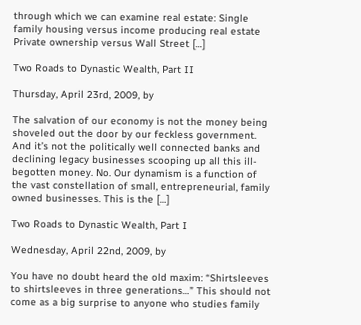through which we can examine real estate: Single family housing versus income producing real estate Private ownership versus Wall Street […]

Two Roads to Dynastic Wealth, Part II

Thursday, April 23rd, 2009, by

The salvation of our economy is not the money being shoveled out the door by our feckless government. And it’s not the politically well connected banks and declining legacy businesses scooping up all this ill-begotten money. No. Our dynamism is a function of the vast constellation of small, entrepreneurial, family owned businesses. This is the […]

Two Roads to Dynastic Wealth, Part I

Wednesday, April 22nd, 2009, by

You have no doubt heard the old maxim: “Shirtsleeves to shirtsleeves in three generations…” This should not come as a big surprise to anyone who studies family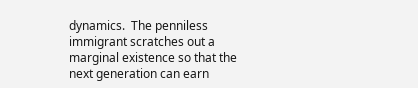dynamics.  The penniless immigrant scratches out a marginal existence so that the next generation can earn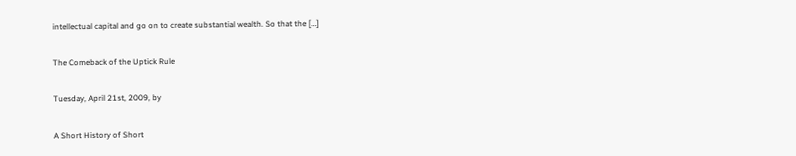intellectual capital and go on to create substantial wealth. So that the […]

The Comeback of the Uptick Rule

Tuesday, April 21st, 2009, by

A Short History of Short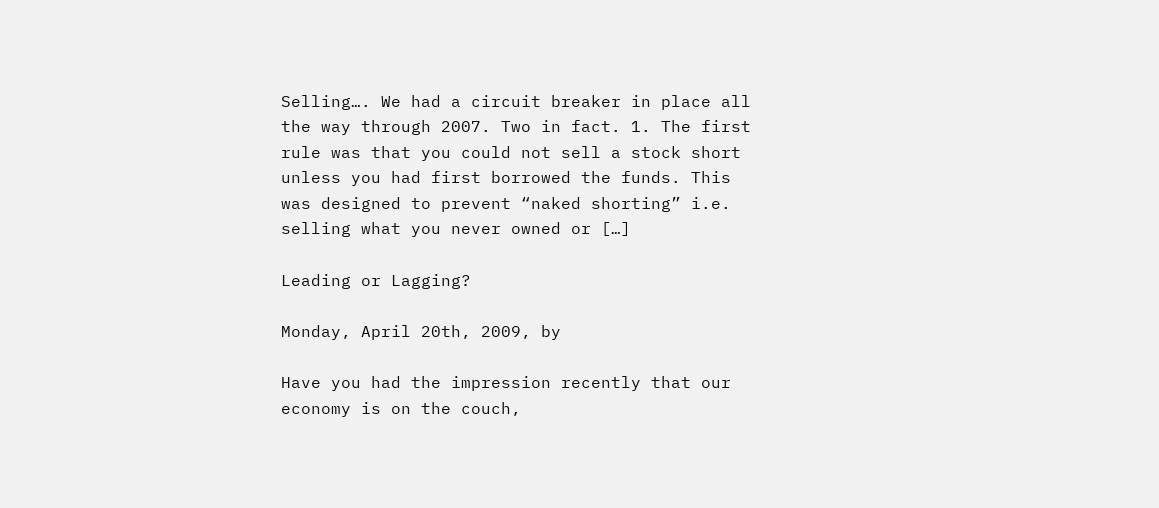Selling…. We had a circuit breaker in place all the way through 2007. Two in fact. 1. The first rule was that you could not sell a stock short unless you had first borrowed the funds. This was designed to prevent “naked shorting” i.e. selling what you never owned or […]

Leading or Lagging?

Monday, April 20th, 2009, by

Have you had the impression recently that our economy is on the couch,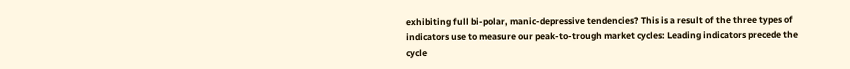exhibiting full bi-polar, manic-depressive tendencies? This is a result of the three types of indicators use to measure our peak-to-trough market cycles: Leading indicators precede the cycle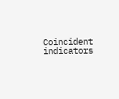Coincident indicators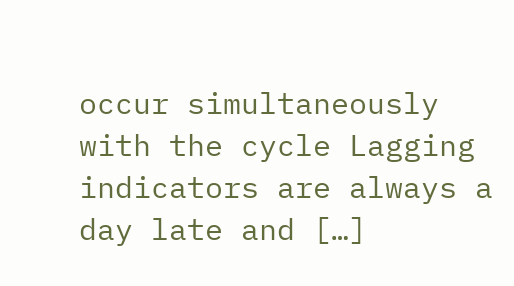occur simultaneously with the cycle Lagging indicators are always a day late and […]